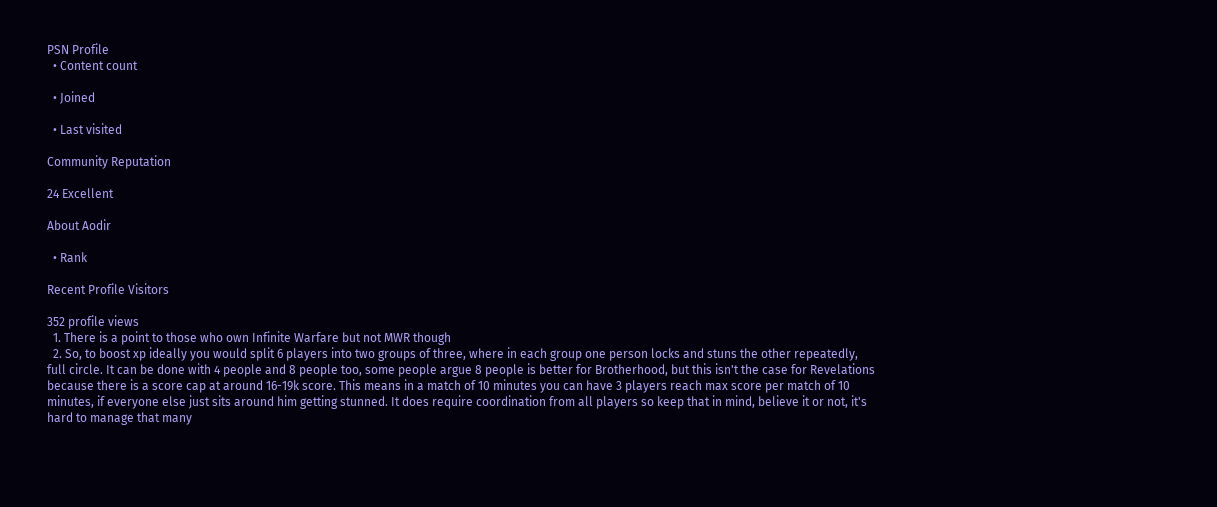PSN Profile
  • Content count

  • Joined

  • Last visited

Community Reputation

24 Excellent

About Aodir

  • Rank

Recent Profile Visitors

352 profile views
  1. There is a point to those who own Infinite Warfare but not MWR though
  2. So, to boost xp ideally you would split 6 players into two groups of three, where in each group one person locks and stuns the other repeatedly, full circle. It can be done with 4 people and 8 people too, some people argue 8 people is better for Brotherhood, but this isn't the case for Revelations because there is a score cap at around 16-19k score. This means in a match of 10 minutes you can have 3 players reach max score per match of 10 minutes, if everyone else just sits around him getting stunned. It does require coordination from all players so keep that in mind, believe it or not, it's hard to manage that many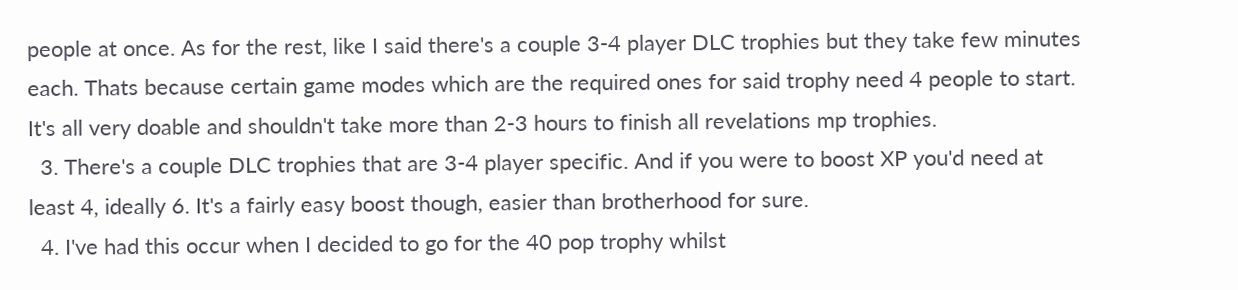people at once. As for the rest, like I said there's a couple 3-4 player DLC trophies but they take few minutes each. Thats because certain game modes which are the required ones for said trophy need 4 people to start. It's all very doable and shouldn't take more than 2-3 hours to finish all revelations mp trophies.
  3. There's a couple DLC trophies that are 3-4 player specific. And if you were to boost XP you'd need at least 4, ideally 6. It's a fairly easy boost though, easier than brotherhood for sure.
  4. I've had this occur when I decided to go for the 40 pop trophy whilst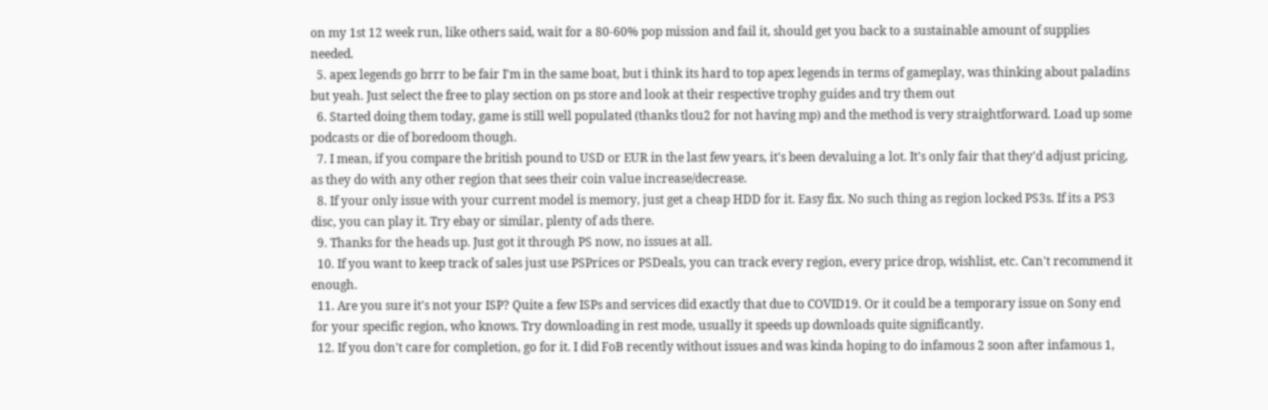on my 1st 12 week run, like others said, wait for a 80-60% pop mission and fail it, should get you back to a sustainable amount of supplies needed.
  5. apex legends go brrr to be fair I'm in the same boat, but i think its hard to top apex legends in terms of gameplay, was thinking about paladins but yeah. Just select the free to play section on ps store and look at their respective trophy guides and try them out
  6. Started doing them today, game is still well populated (thanks tlou2 for not having mp) and the method is very straightforward. Load up some podcasts or die of boredoom though.
  7. I mean, if you compare the british pound to USD or EUR in the last few years, it's been devaluing a lot. It's only fair that they'd adjust pricing, as they do with any other region that sees their coin value increase/decrease.
  8. If your only issue with your current model is memory, just get a cheap HDD for it. Easy fix. No such thing as region locked PS3s. If its a PS3 disc, you can play it. Try ebay or similar, plenty of ads there.
  9. Thanks for the heads up. Just got it through PS now, no issues at all.
  10. If you want to keep track of sales just use PSPrices or PSDeals, you can track every region, every price drop, wishlist, etc. Can't recommend it enough.
  11. Are you sure it's not your ISP? Quite a few ISPs and services did exactly that due to COVID19. Or it could be a temporary issue on Sony end for your specific region, who knows. Try downloading in rest mode, usually it speeds up downloads quite significantly.
  12. If you don't care for completion, go for it. I did FoB recently without issues and was kinda hoping to do infamous 2 soon after infamous 1,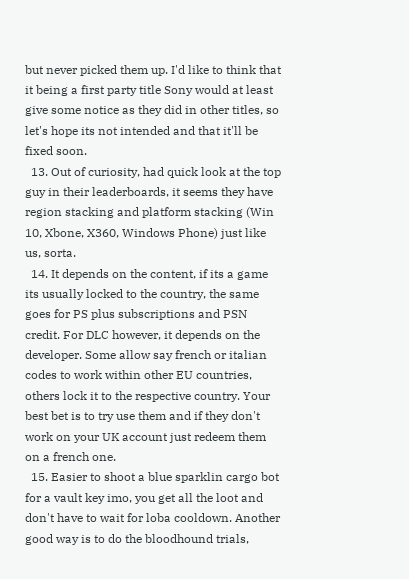but never picked them up. I'd like to think that it being a first party title Sony would at least give some notice as they did in other titles, so let's hope its not intended and that it'll be fixed soon.
  13. Out of curiosity, had quick look at the top guy in their leaderboards, it seems they have region stacking and platform stacking (Win 10, Xbone, X360, Windows Phone) just like us, sorta.
  14. It depends on the content, if its a game its usually locked to the country, the same goes for PS plus subscriptions and PSN credit. For DLC however, it depends on the developer. Some allow say french or italian codes to work within other EU countries, others lock it to the respective country. Your best bet is to try use them and if they don't work on your UK account just redeem them on a french one.
  15. Easier to shoot a blue sparklin cargo bot for a vault key imo, you get all the loot and don't have to wait for loba cooldown. Another good way is to do the bloodhound trials,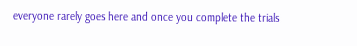everyone rarely goes here and once you complete the trials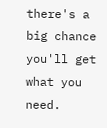there's a big chance you'll get what you need.